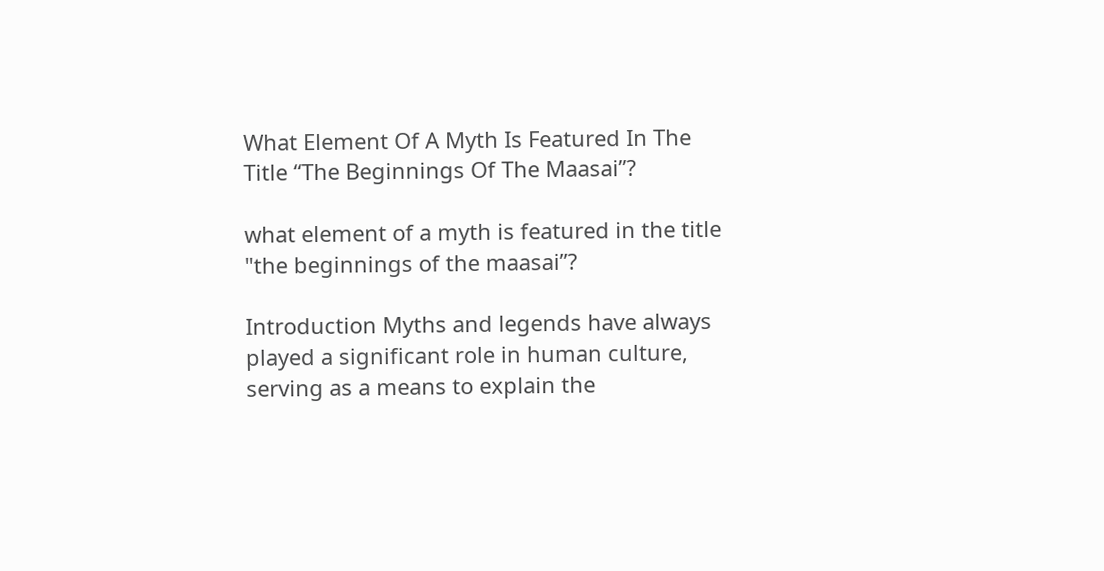What Element Of A Myth Is Featured In The Title “The Beginnings Of The Maasai”?

what element of a myth is featured in the title "the beginnings of the maasai”?

Introduction Myths and legends have always played a significant role in human culture, serving as a means to explain the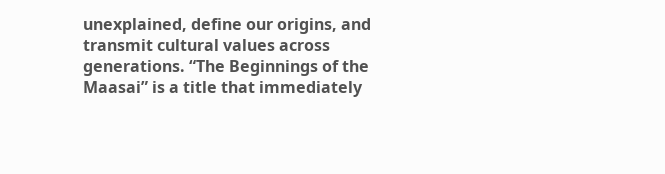unexplained, define our origins, and transmit cultural values across generations. “The Beginnings of the Maasai” is a title that immediately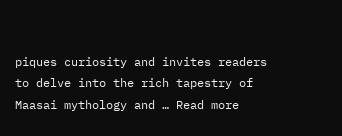piques curiosity and invites readers to delve into the rich tapestry of Maasai mythology and … Read more